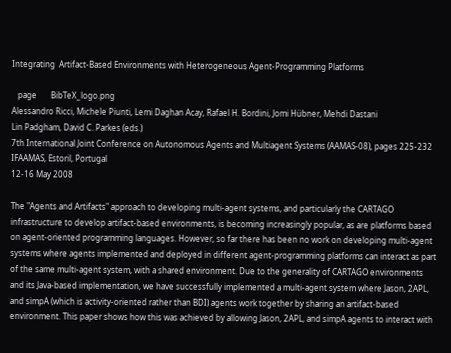Integrating  Artifact-Based Environments with Heterogeneous Agent-Programming Platforms

   page       BibTeX_logo.png
Alessandro Ricci, Michele Piunti, Lemi Daghan Acay, Rafael H. Bordini, Jomi Hübner, Mehdi Dastani
Lin Padgham, David C. Parkes (eds.)
7th International Joint Conference on Autonomous Agents and Multiagent Systems (AAMAS-08), pages 225-232
IFAAMAS, Estoril, Portugal
12-16 May 2008

The "Agents and Artifacts" approach to developing multi-agent systems, and particularly the CARTAGO infrastructure to develop artifact-based environments, is becoming increasingly popular, as are platforms based on agent-oriented programming languages. However, so far there has been no work on developing multi-agent systems where agents implemented and deployed in different agent-programming platforms can interact as part of the same multi-agent system, with a shared environment. Due to the generality of CARTAGO environments and its Java-based implementation, we have successfully implemented a multi-agent system where Jason, 2APL, and simpA (which is activity-oriented rather than BDI) agents work together by sharing an artifact-based environment. This paper shows how this was achieved by allowing Jason, 2APL, and simpA agents to interact with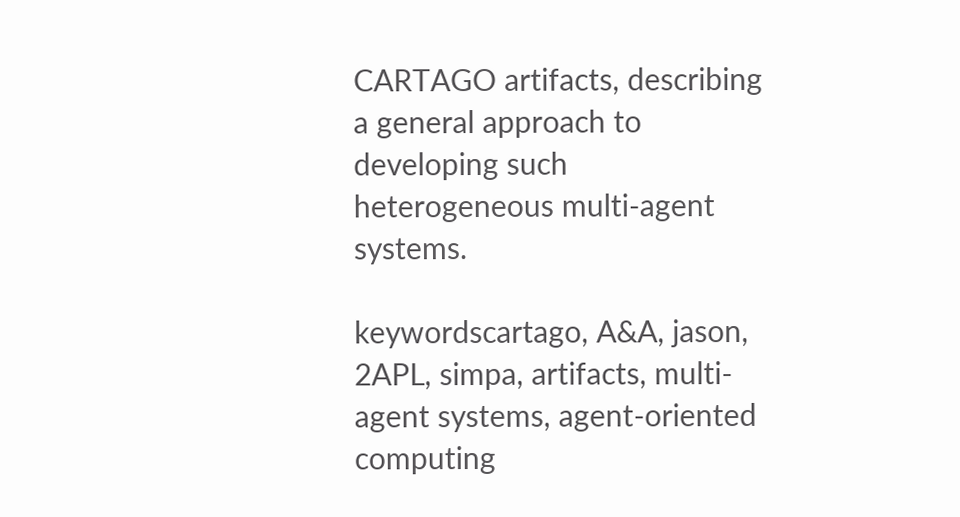CARTAGO artifacts, describing a general approach to developing such heterogeneous multi-agent systems.

keywordscartago, A&A, jason, 2APL, simpa, artifacts, multi-agent systems, agent-oriented computing